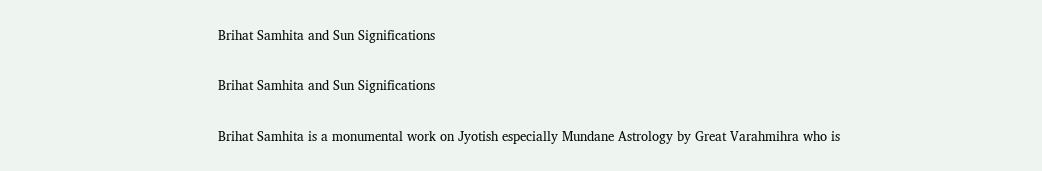Brihat Samhita and Sun Significations

Brihat Samhita and Sun Significations

Brihat Samhita is a monumental work on Jyotish especially Mundane Astrology by Great Varahmihra who is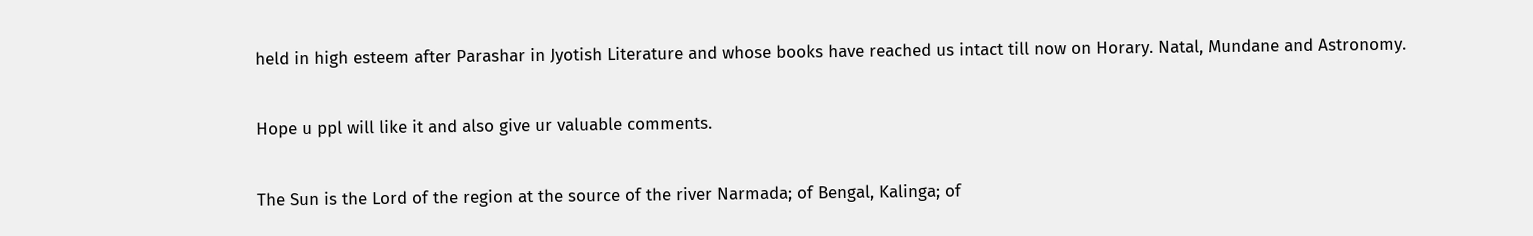held in high esteem after Parashar in Jyotish Literature and whose books have reached us intact till now on Horary. Natal, Mundane and Astronomy.

Hope u ppl will like it and also give ur valuable comments.

The Sun is the Lord of the region at the source of the river Narmada; of Bengal, Kalinga; of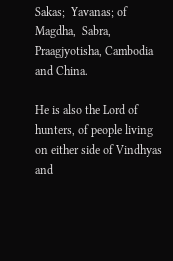Sakas;  Yavanas; of  Magdha,  Sabra, Praagjyotisha, Cambodia and China.

He is also the Lord of hunters, of people living on either side of Vindhyas and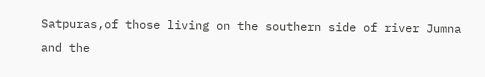Satpuras,of those living on the southern side of river Jumna and the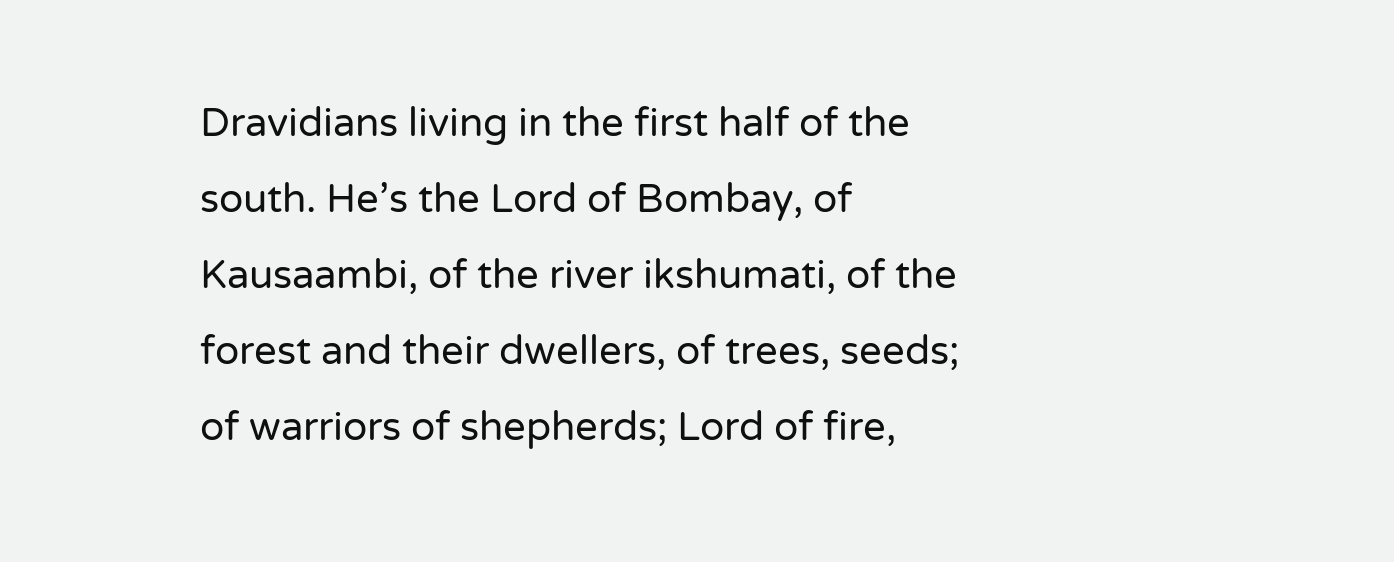Dravidians living in the first half of the south. He’s the Lord of Bombay, of Kausaambi, of the river ikshumati, of the forest and their dwellers, of trees, seeds; of warriors of shepherds; Lord of fire,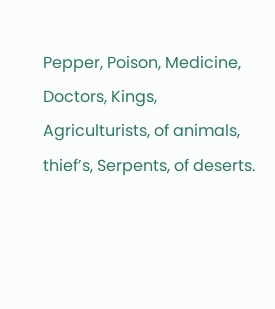Pepper, Poison, Medicine, Doctors, Kings, Agriculturists, of animals, thief’s, Serpents, of deserts.